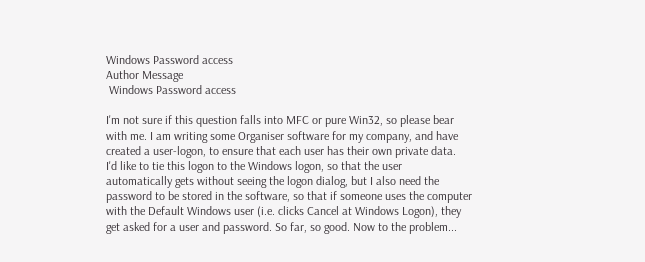Windows Password access
Author Message
 Windows Password access

I'm not sure if this question falls into MFC or pure Win32, so please bear
with me. I am writing some Organiser software for my company, and have
created a user-logon, to ensure that each user has their own private data.
I'd like to tie this logon to the Windows logon, so that the user
automatically gets without seeing the logon dialog, but I also need the
password to be stored in the software, so that if someone uses the computer
with the Default Windows user (i.e. clicks Cancel at Windows Logon), they
get asked for a user and password. So far, so good. Now to the problem...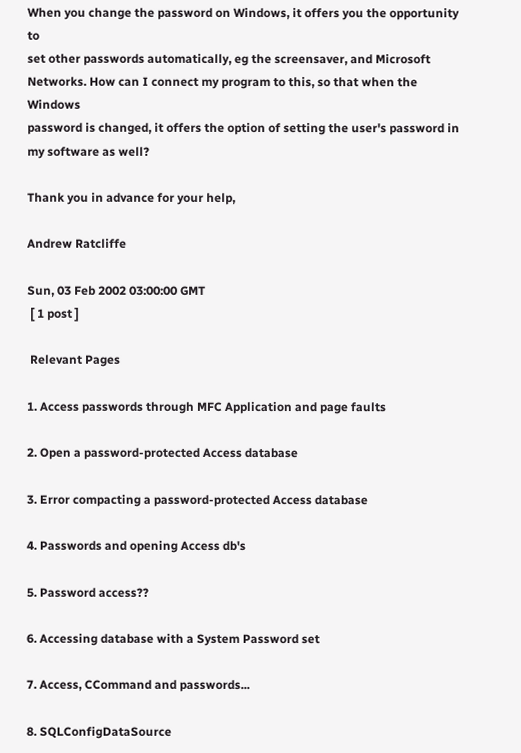When you change the password on Windows, it offers you the opportunity to
set other passwords automatically, eg the screensaver, and Microsoft
Networks. How can I connect my program to this, so that when the Windows
password is changed, it offers the option of setting the user's password in
my software as well?

Thank you in advance for your help,

Andrew Ratcliffe

Sun, 03 Feb 2002 03:00:00 GMT
 [ 1 post ]

 Relevant Pages

1. Access passwords through MFC Application and page faults

2. Open a password-protected Access database

3. Error compacting a password-protected Access database

4. Passwords and opening Access db's

5. Password access??

6. Accessing database with a System Password set

7. Access, CCommand and passwords...

8. SQLConfigDataSource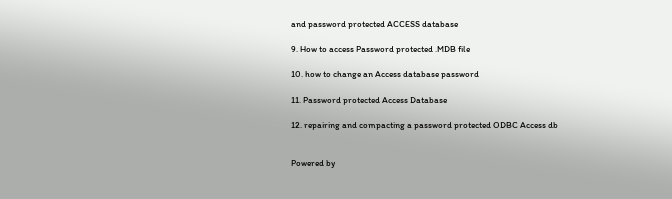and password protected ACCESS database

9. How to access Password protected .MDB file

10. how to change an Access database password

11. Password protected Access Database

12. repairing and compacting a password protected ODBC Access db


Powered by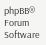phpBB® Forum Software